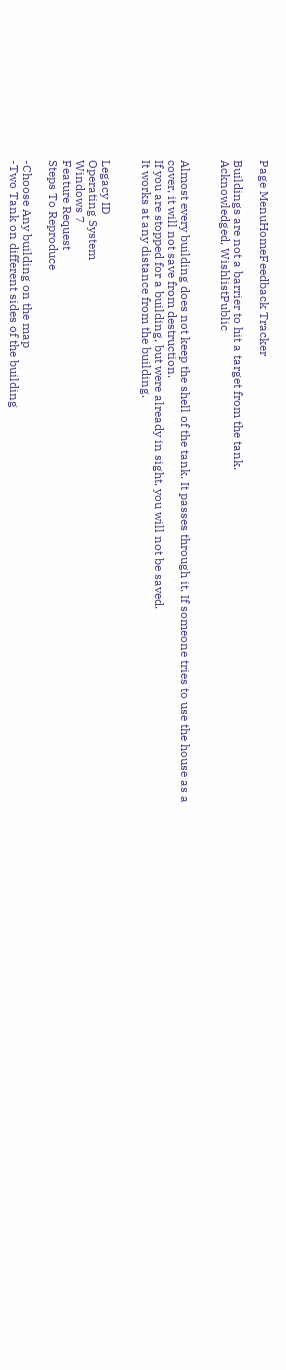Page MenuHomeFeedback Tracker

Buildings are not a barrier to hit a target from the tank.
Acknowledged, WishlistPublic


Almost every building does not keep the shell of the tank. It passes through it. If someone tries to use the house as a cover, it will not save from destruction.
If you are stopped for a building, but were already in sight, you will not be saved.
It works at any distance from the building.


Legacy ID
Operating System
Windows 7
Feature Request
Steps To Reproduce

-Choose Any building on the map
-Two Tank on different sides of the building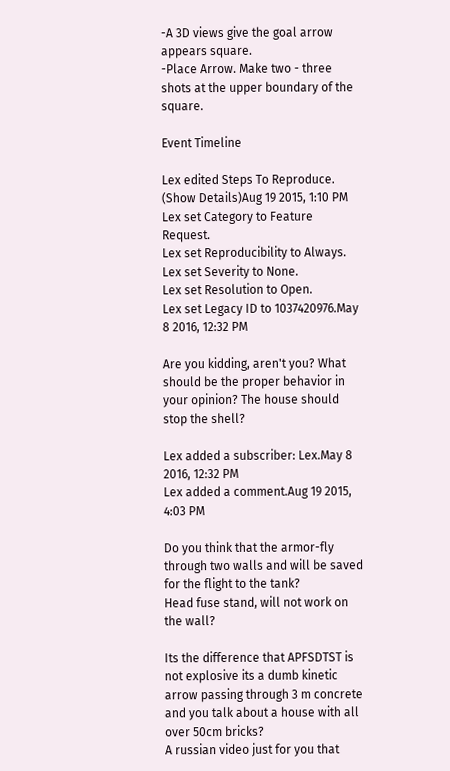-A 3D views give the goal arrow appears square.
-Place Arrow. Make two - three shots at the upper boundary of the square.

Event Timeline

Lex edited Steps To Reproduce. (Show Details)Aug 19 2015, 1:10 PM
Lex set Category to Feature Request.
Lex set Reproducibility to Always.
Lex set Severity to None.
Lex set Resolution to Open.
Lex set Legacy ID to 1037420976.May 8 2016, 12:32 PM

Are you kidding, aren't you? What should be the proper behavior in your opinion? The house should stop the shell?

Lex added a subscriber: Lex.May 8 2016, 12:32 PM
Lex added a comment.Aug 19 2015, 4:03 PM

Do you think that the armor-fly through two walls and will be saved for the flight to the tank?
Head fuse stand, will not work on the wall?

Its the difference that APFSDTST is not explosive its a dumb kinetic arrow passing through 3 m concrete and you talk about a house with all over 50cm bricks?
A russian video just for you that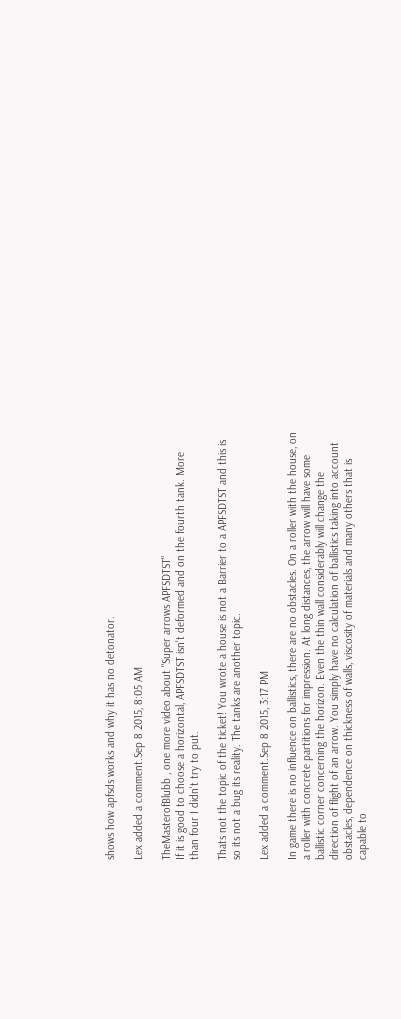shows how apfsds works and why it has no detonator.

Lex added a comment.Sep 8 2015, 8:05 AM

TheMasterofBlubb , one more video about "Super arrows APFSDTST"
If it is good to choose a horizontal, APFSDTST isn't deformed and on the fourth tank. More than four I didn't try to put.

Thats not the topic of the ticket! You wrote a house is not a Barrier to a APFSDTST and this is so its not a bug its reality. The tanks are another topic.

Lex added a comment.Sep 8 2015, 3:17 PM

In game there is no influence on ballistics, there are no obstacles. On a roller with the house, on a roller with concrete partitions for impression. At long distances, the arrow will have some ballistic corner concerning the horizon. Even the thin wall considerably will change the direction of flight of an arrow. You simply have no calculation of ballistics taking into account obstacles, dependence on thickness of walls, viscosity of materials and many others that is capable to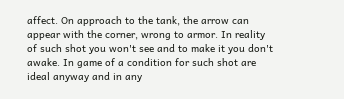affect. On approach to the tank, the arrow can appear with the corner, wrong to armor. In reality of such shot you won't see and to make it you don't awake. In game of a condition for such shot are ideal anyway and in any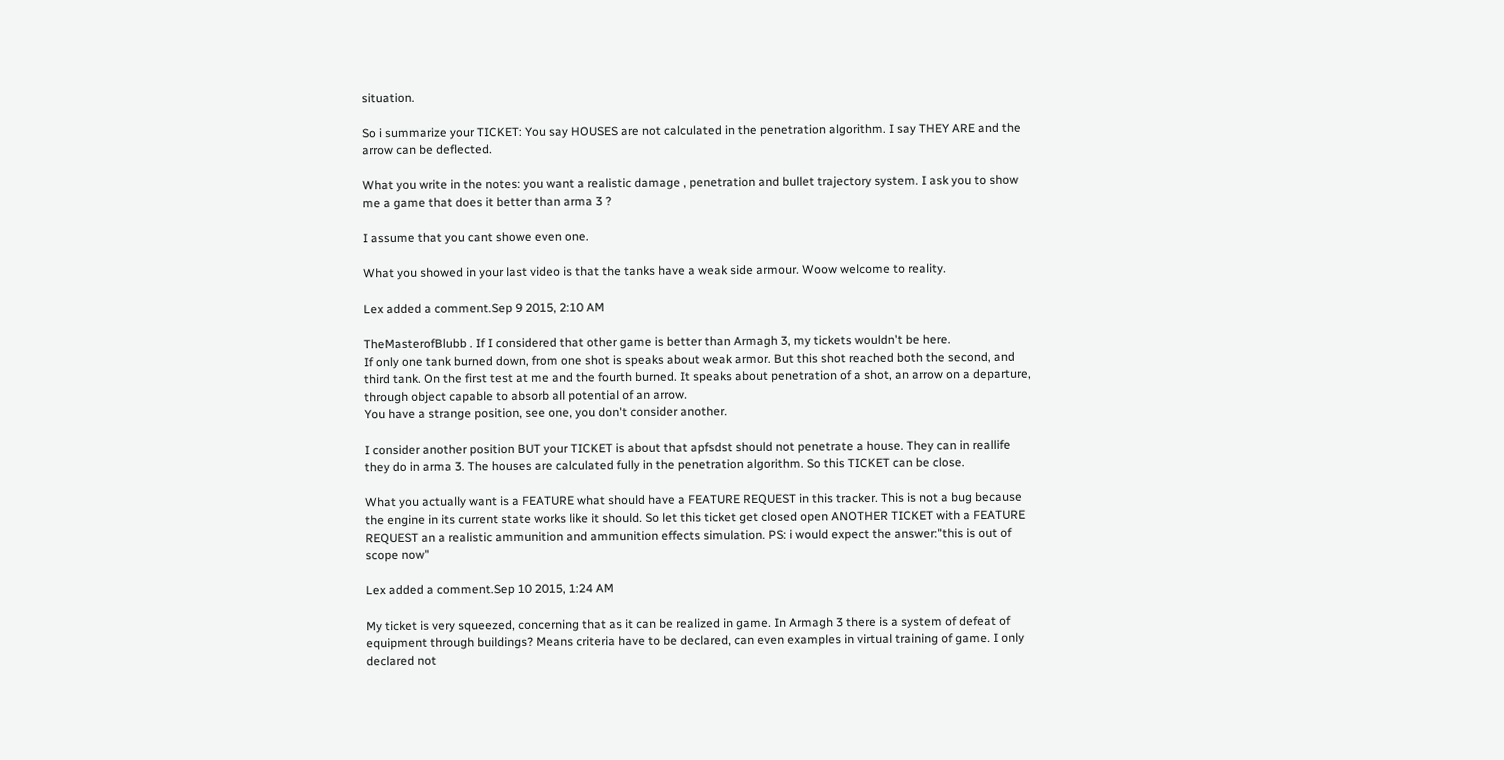situation.

So i summarize your TICKET: You say HOUSES are not calculated in the penetration algorithm. I say THEY ARE and the arrow can be deflected.

What you write in the notes: you want a realistic damage , penetration and bullet trajectory system. I ask you to show me a game that does it better than arma 3 ?

I assume that you cant showe even one.

What you showed in your last video is that the tanks have a weak side armour. Woow welcome to reality.

Lex added a comment.Sep 9 2015, 2:10 AM

TheMasterofBlubb . If I considered that other game is better than Armagh 3, my tickets wouldn't be here.
If only one tank burned down, from one shot is speaks about weak armor. But this shot reached both the second, and third tank. On the first test at me and the fourth burned. It speaks about penetration of a shot, an arrow on a departure, through object capable to absorb all potential of an arrow.
You have a strange position, see one, you don't consider another.

I consider another position BUT your TICKET is about that apfsdst should not penetrate a house. They can in reallife they do in arma 3. The houses are calculated fully in the penetration algorithm. So this TICKET can be close.

What you actually want is a FEATURE what should have a FEATURE REQUEST in this tracker. This is not a bug because the engine in its current state works like it should. So let this ticket get closed open ANOTHER TICKET with a FEATURE REQUEST an a realistic ammunition and ammunition effects simulation. PS: i would expect the answer:"this is out of scope now"

Lex added a comment.Sep 10 2015, 1:24 AM

My ticket is very squeezed, concerning that as it can be realized in game. In Armagh 3 there is a system of defeat of equipment through buildings? Means criteria have to be declared, can even examples in virtual training of game. I only declared not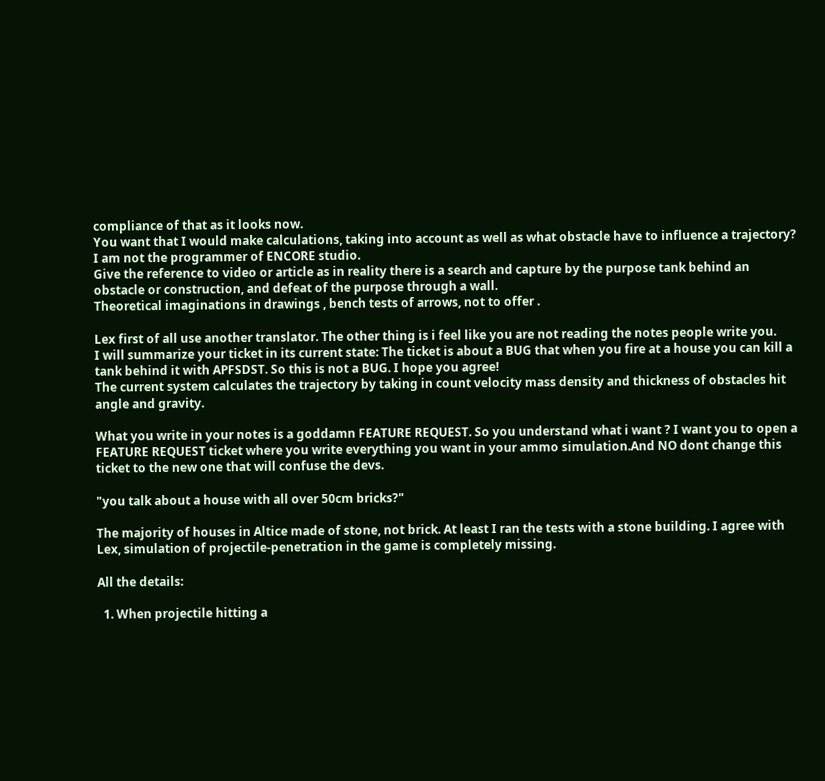compliance of that as it looks now.
You want that I would make calculations, taking into account as well as what obstacle have to influence a trajectory?
I am not the programmer of ENCORE studio.
Give the reference to video or article as in reality there is a search and capture by the purpose tank behind an obstacle or construction, and defeat of the purpose through a wall.
Theoretical imaginations in drawings , bench tests of arrows, not to offer .

Lex first of all use another translator. The other thing is i feel like you are not reading the notes people write you.
I will summarize your ticket in its current state: The ticket is about a BUG that when you fire at a house you can kill a tank behind it with APFSDST. So this is not a BUG. I hope you agree!
The current system calculates the trajectory by taking in count velocity mass density and thickness of obstacles hit angle and gravity.

What you write in your notes is a goddamn FEATURE REQUEST. So you understand what i want ? I want you to open a FEATURE REQUEST ticket where you write everything you want in your ammo simulation.And NO dont change this ticket to the new one that will confuse the devs.

"you talk about a house with all over 50cm bricks?"

The majority of houses in Altice made of stone, not brick. At least I ran the tests with a stone building. I agree with Lex, simulation of projectile-penetration in the game is completely missing.

All the details:

  1. When projectile hitting a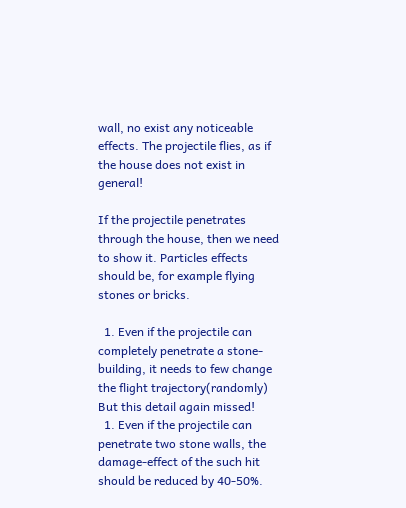wall, no exist any noticeable effects. The projectile flies, as if the house does not exist in general!

If the projectile penetrates through the house, then we need to show it. Particles effects should be, for example flying stones or bricks.

  1. Even if the projectile can completely penetrate a stone-building, it needs to few change the flight trajectory(randomly) But this detail again missed!
  1. Even if the projectile can penetrate two stone walls, the damage-effect of the such hit should be reduced by 40-50%.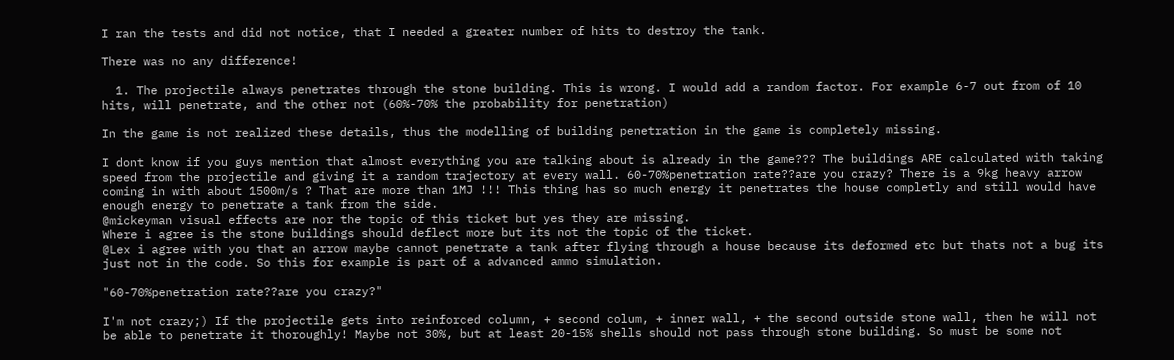I ran the tests and did not notice, that I needed a greater number of hits to destroy the tank.

There was no any difference!

  1. The projectile always penetrates through the stone building. This is wrong. I would add a random factor. For example 6-7 out from of 10 hits, will penetrate, and the other not (60%-70% the probability for penetration)

In the game is not realized these details, thus the modelling of building penetration in the game is completely missing.

I dont know if you guys mention that almost everything you are talking about is already in the game??? The buildings ARE calculated with taking speed from the projectile and giving it a random trajectory at every wall. 60-70%penetration rate??are you crazy? There is a 9kg heavy arrow coming in with about 1500m/s ? That are more than 1MJ !!! This thing has so much energy it penetrates the house completly and still would have enough energy to penetrate a tank from the side.
@mickeyman visual effects are nor the topic of this ticket but yes they are missing.
Where i agree is the stone buildings should deflect more but its not the topic of the ticket.
@Lex i agree with you that an arrow maybe cannot penetrate a tank after flying through a house because its deformed etc but thats not a bug its just not in the code. So this for example is part of a advanced ammo simulation.

"60-70%penetration rate??are you crazy?"

I'm not crazy;) If the projectile gets into reinforced column, + second colum, + inner wall, + the second outside stone wall, then he will not be able to penetrate it thoroughly! Maybe not 30%, but at least 20-15% shells should not pass through stone building. So must be some not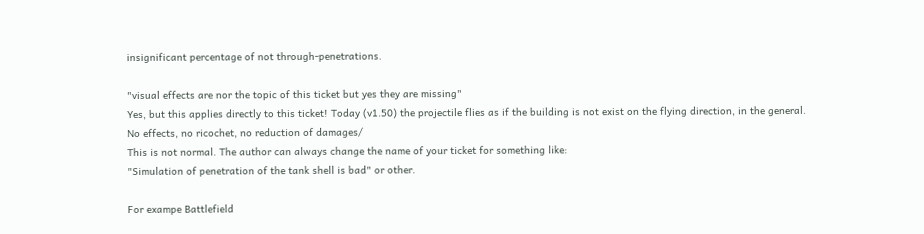insignificant percentage of not through-penetrations.

"visual effects are nor the topic of this ticket but yes they are missing"
Yes, but this applies directly to this ticket! Today (v1.50) the projectile flies as if the building is not exist on the flying direction, in the general. No effects, no ricochet, no reduction of damages/
This is not normal. The author can always change the name of your ticket for something like:
"Simulation of penetration of the tank shell is bad" or other.

For exampe Battlefield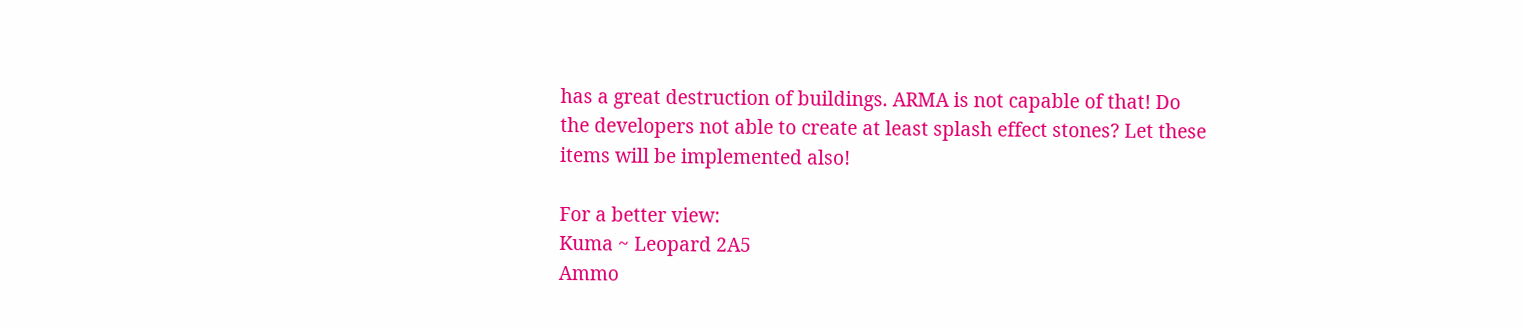has a great destruction of buildings. ARMA is not capable of that! Do the developers not able to create at least splash effect stones? Let these items will be implemented also!

For a better view:
Kuma ~ Leopard 2A5
Ammo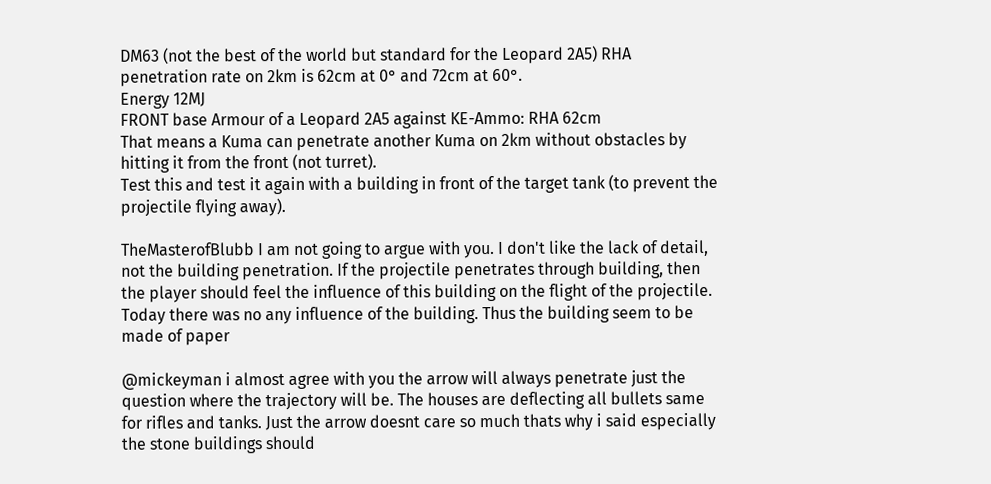DM63 (not the best of the world but standard for the Leopard 2A5) RHA penetration rate on 2km is 62cm at 0° and 72cm at 60°.
Energy 12MJ
FRONT base Armour of a Leopard 2A5 against KE-Ammo: RHA 62cm
That means a Kuma can penetrate another Kuma on 2km without obstacles by hitting it from the front (not turret).
Test this and test it again with a building in front of the target tank (to prevent the projectile flying away).

TheMasterofBlubb I am not going to argue with you. I don't like the lack of detail, not the building penetration. If the projectile penetrates through building, then the player should feel the influence of this building on the flight of the projectile. Today there was no any influence of the building. Thus the building seem to be made of paper

@mickeyman i almost agree with you the arrow will always penetrate just the question where the trajectory will be. The houses are deflecting all bullets same for rifles and tanks. Just the arrow doesnt care so much thats why i said especially the stone buildings should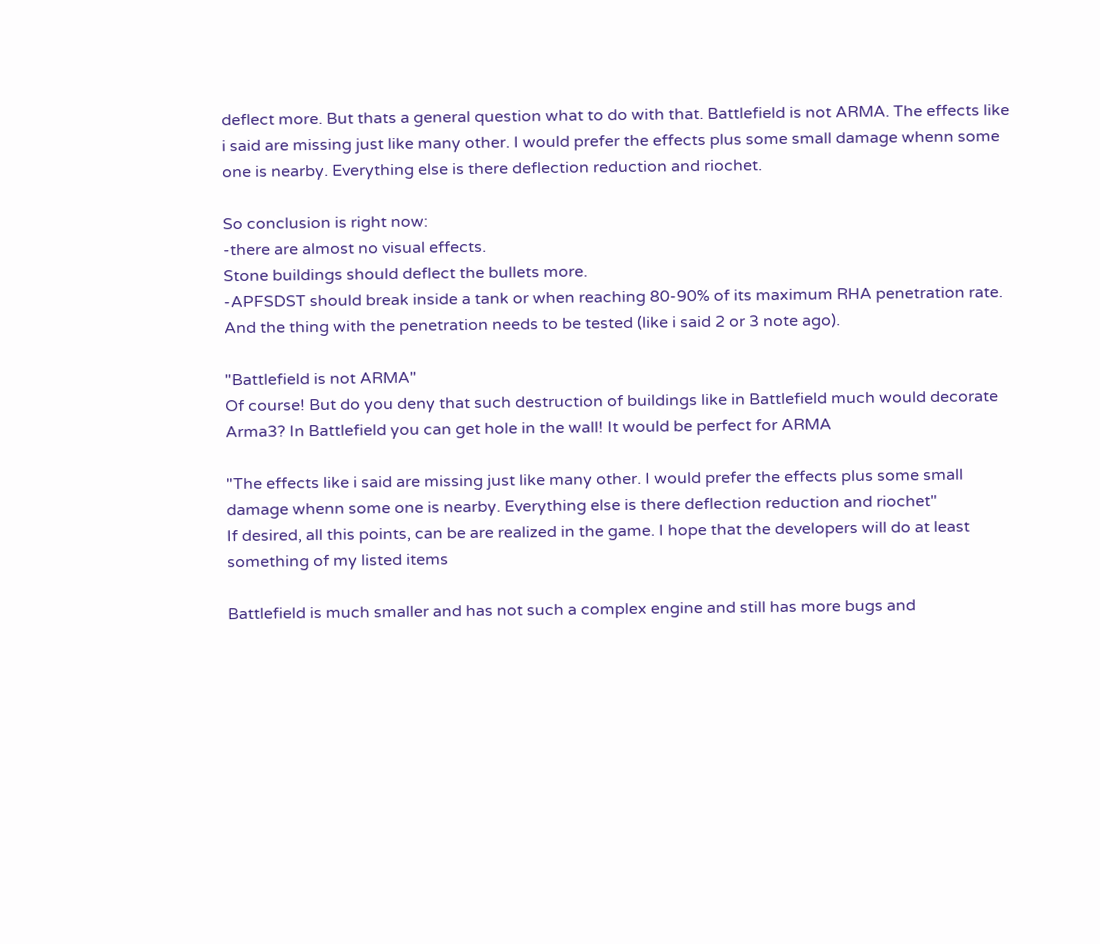deflect more. But thats a general question what to do with that. Battlefield is not ARMA. The effects like i said are missing just like many other. I would prefer the effects plus some small damage whenn some one is nearby. Everything else is there deflection reduction and riochet.

So conclusion is right now:
-there are almost no visual effects.
Stone buildings should deflect the bullets more.
-APFSDST should break inside a tank or when reaching 80-90% of its maximum RHA penetration rate.
And the thing with the penetration needs to be tested (like i said 2 or 3 note ago).

"Battlefield is not ARMA"
Of course! But do you deny that such destruction of buildings like in Battlefield much would decorate Arma3? In Battlefield you can get hole in the wall! It would be perfect for ARMA

"The effects like i said are missing just like many other. I would prefer the effects plus some small damage whenn some one is nearby. Everything else is there deflection reduction and riochet"
If desired, all this points, can be are realized in the game. I hope that the developers will do at least something of my listed items

Battlefield is much smaller and has not such a complex engine and still has more bugs and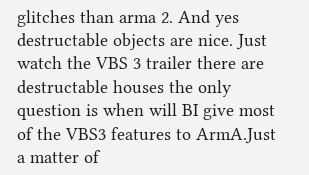glitches than arma 2. And yes destructable objects are nice. Just watch the VBS 3 trailer there are destructable houses the only question is when will BI give most of the VBS3 features to ArmA.Just a matter of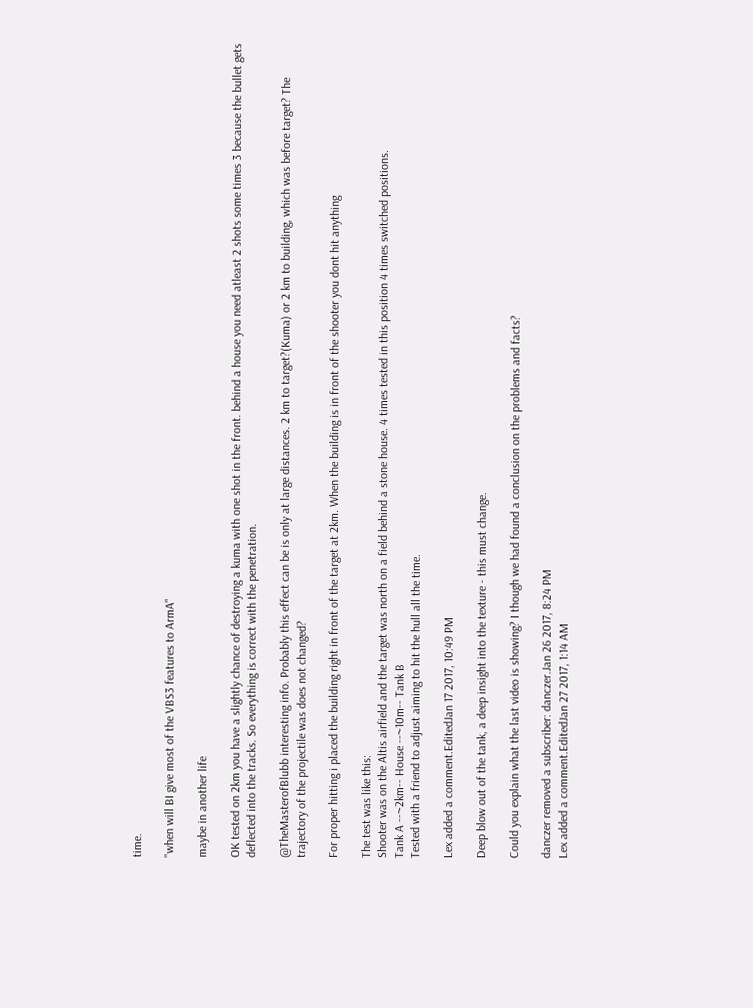time.

"when will BI give most of the VBS3 features to ArmA"

maybe in another life

OK tested on 2km you have a slightly chance of destroying a kuma with one shot in the front. behind a house you need atleast 2 shots some times 3 because the bullet gets deflected into the tracks. So everything is correct with the penetration.

@TheMasterofBlubb interesting info. Probably this effect can be is only at large distances. 2 km to target?(Kuma) or 2 km to building, which was before target? The trajectory of the projectile was does not changed?

For proper hitting i placed the building right in front of the target at 2km. When the building is in front of the shooter you dont hit anything

The test was like this:
Shooter was on the Altis airfield and the target was north on a field behind a stone house. 4 times tested in this position 4 times switched positions.
Tank A --~2km-- House --~10m-- Tank B
Tested with a friend to adjust aiming to hit the hull all the time.

Lex added a comment.EditedJan 17 2017, 10:49 PM

Deep blow out of the tank, a deep insight into the texture - this must change.

Could you explain what the last video is showing? I though we had found a conclusion on the problems and facts?

danczer removed a subscriber: danczer.Jan 26 2017, 8:24 PM
Lex added a comment.EditedJan 27 2017, 1:14 AM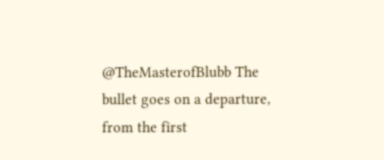@TheMasterofBlubb The bullet goes on a departure, from the first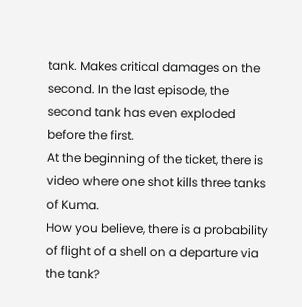tank. Makes critical damages on the second. In the last episode, the second tank has even exploded before the first.
At the beginning of the ticket, there is video where one shot kills three tanks of Kuma.
How you believe, there is a probability of flight of a shell on a departure via the tank?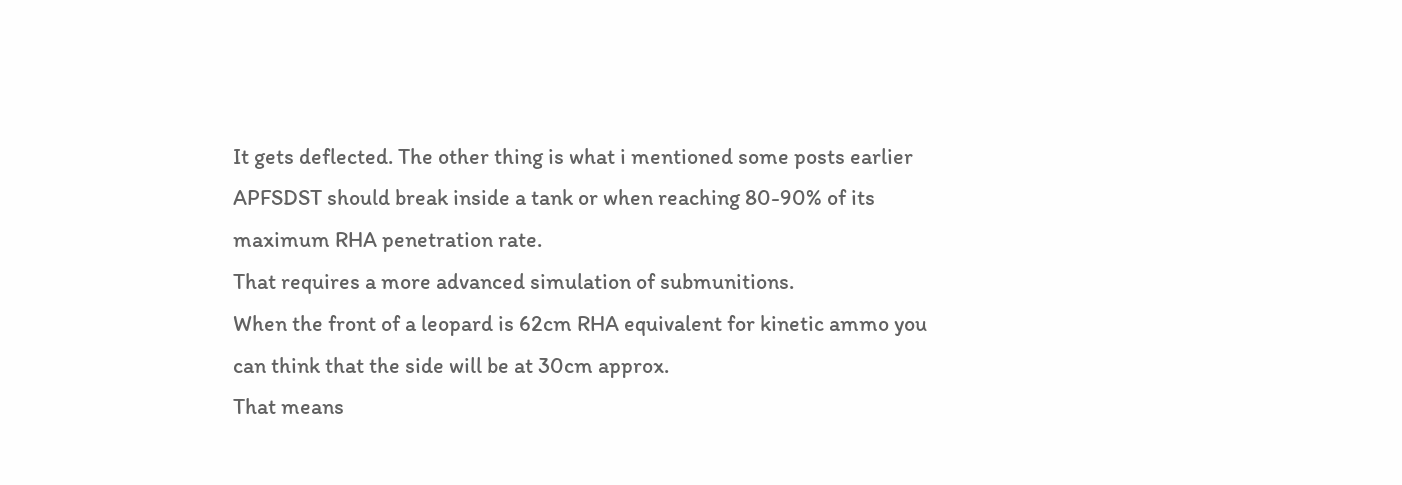It gets deflected. The other thing is what i mentioned some posts earlier
APFSDST should break inside a tank or when reaching 80-90% of its maximum RHA penetration rate.
That requires a more advanced simulation of submunitions.
When the front of a leopard is 62cm RHA equivalent for kinetic ammo you can think that the side will be at 30cm approx.
That means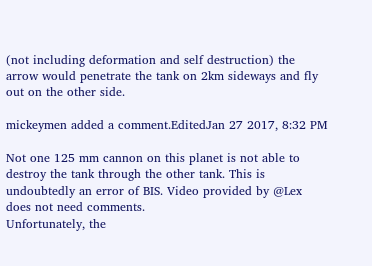(not including deformation and self destruction) the arrow would penetrate the tank on 2km sideways and fly out on the other side.

mickeymen added a comment.EditedJan 27 2017, 8:32 PM

Not one 125 mm cannon on this planet is not able to destroy the tank through the other tank. This is undoubtedly an error of BIS. Video provided by @Lex does not need comments.
Unfortunately, the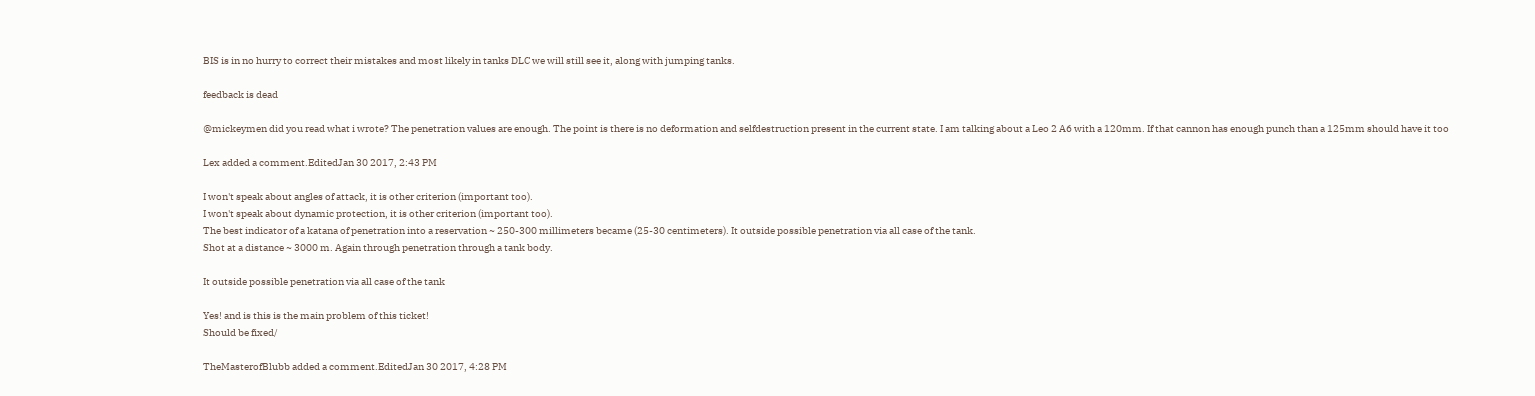BIS is in no hurry to correct their mistakes and most likely in tanks DLC we will still see it, along with jumping tanks.

feedback is dead

@mickeymen did you read what i wrote? The penetration values are enough. The point is there is no deformation and selfdestruction present in the current state. I am talking about a Leo 2 A6 with a 120mm. If that cannon has enough punch than a 125mm should have it too

Lex added a comment.EditedJan 30 2017, 2:43 PM

I won't speak about angles of attack, it is other criterion (important too).
I won't speak about dynamic protection, it is other criterion (important too).
The best indicator of a katana of penetration into a reservation ~ 250-300 millimeters became (25-30 centimeters). It outside possible penetration via all case of the tank.
Shot at a distance ~ 3000 m. Again through penetration through a tank body.

It outside possible penetration via all case of the tank

Yes! and is this is the main problem of this ticket!
Should be fixed/

TheMasterofBlubb added a comment.EditedJan 30 2017, 4:28 PM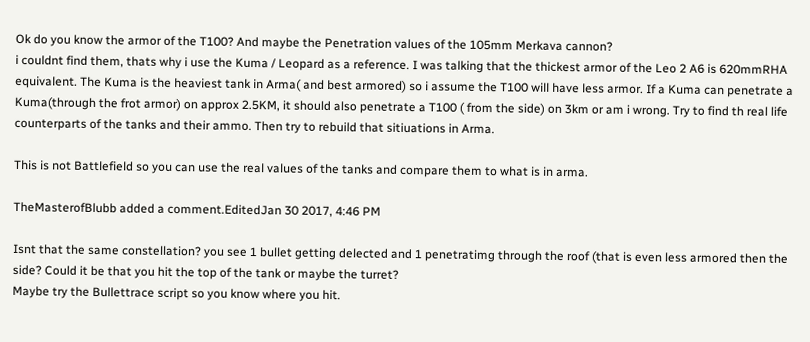Ok do you know the armor of the T100? And maybe the Penetration values of the 105mm Merkava cannon?
i couldnt find them, thats why i use the Kuma / Leopard as a reference. I was talking that the thickest armor of the Leo 2 A6 is 620mmRHA equivalent. The Kuma is the heaviest tank in Arma( and best armored) so i assume the T100 will have less armor. If a Kuma can penetrate a Kuma(through the frot armor) on approx 2.5KM, it should also penetrate a T100 ( from the side) on 3km or am i wrong. Try to find th real life counterparts of the tanks and their ammo. Then try to rebuild that sitiuations in Arma.

This is not Battlefield so you can use the real values of the tanks and compare them to what is in arma.

TheMasterofBlubb added a comment.EditedJan 30 2017, 4:46 PM

Isnt that the same constellation? you see 1 bullet getting delected and 1 penetratimg through the roof (that is even less armored then the side? Could it be that you hit the top of the tank or maybe the turret?
Maybe try the Bullettrace script so you know where you hit.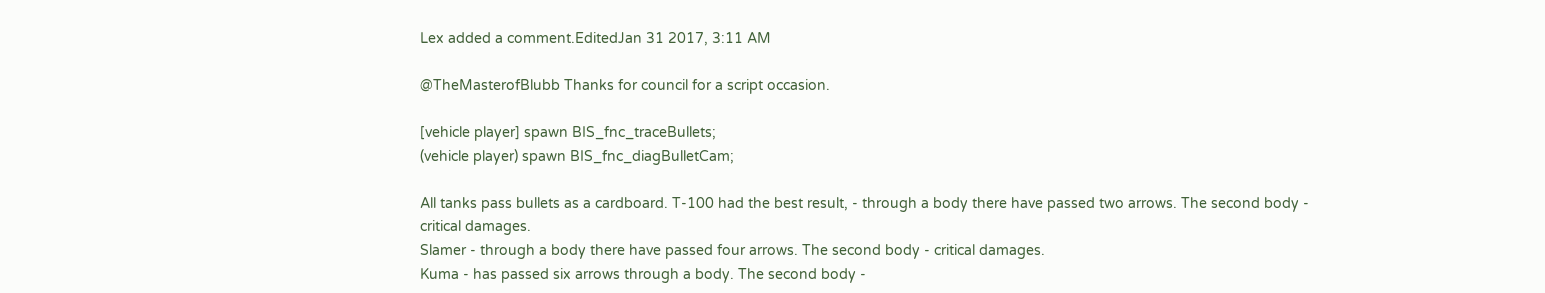Lex added a comment.EditedJan 31 2017, 3:11 AM

@TheMasterofBlubb Thanks for council for a script occasion.

[vehicle player] spawn BIS_fnc_traceBullets;
(vehicle player) spawn BIS_fnc_diagBulletCam;

All tanks pass bullets as a cardboard. T-100 had the best result, - through a body there have passed two arrows. The second body - critical damages.
Slamer - through a body there have passed four arrows. The second body - critical damages.
Kuma - has passed six arrows through a body. The second body -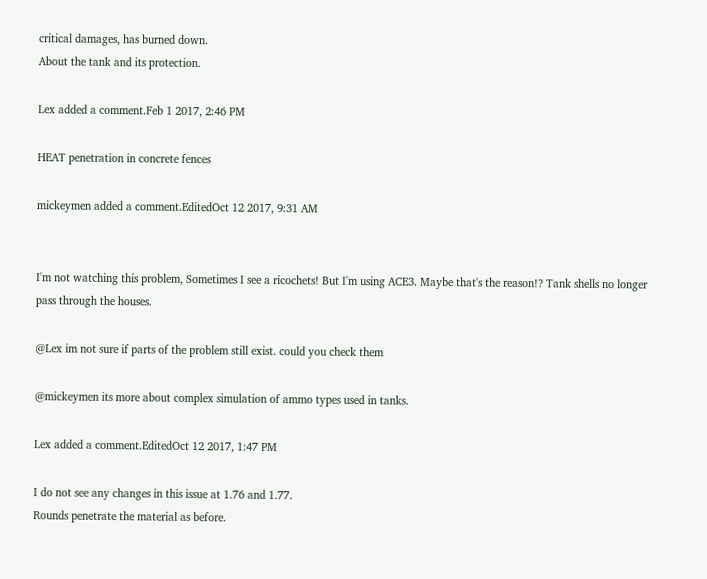critical damages, has burned down.
About the tank and its protection.

Lex added a comment.Feb 1 2017, 2:46 PM

HEAT penetration in concrete fences

mickeymen added a comment.EditedOct 12 2017, 9:31 AM


I'm not watching this problem, Sometimes I see a ricochets! But I'm using ACE3. Maybe that's the reason!? Tank shells no longer pass through the houses.

@Lex im not sure if parts of the problem still exist. could you check them

@mickeymen its more about complex simulation of ammo types used in tanks.

Lex added a comment.EditedOct 12 2017, 1:47 PM

I do not see any changes in this issue at 1.76 and 1.77.
Rounds penetrate the material as before.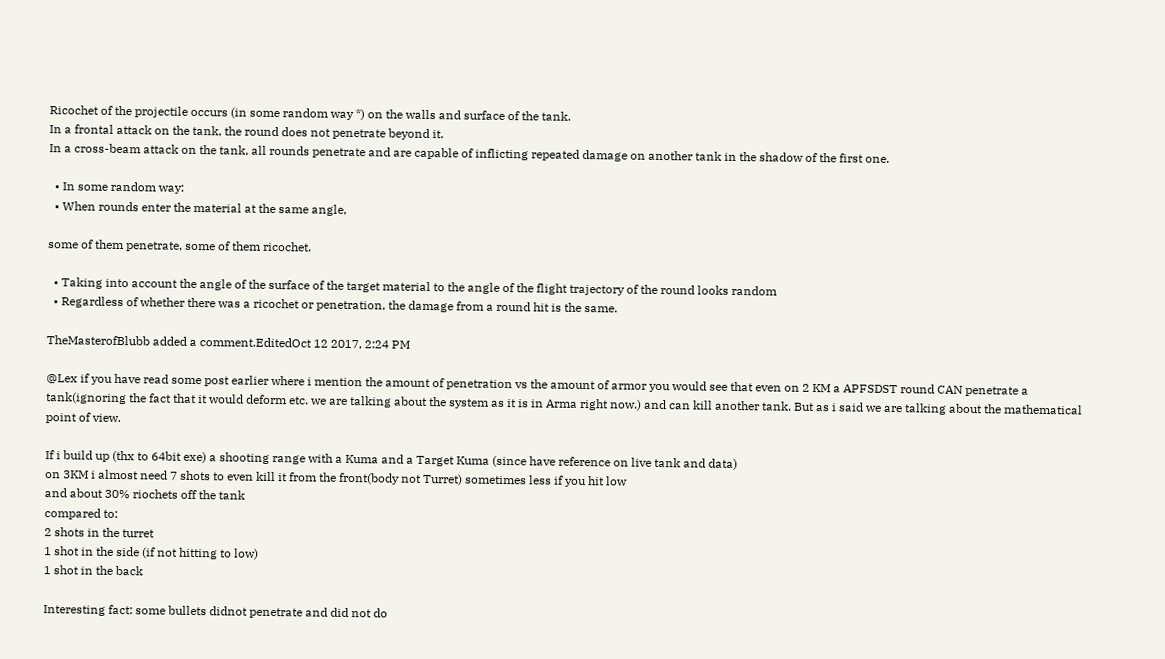Ricochet of the projectile occurs (in some random way *) on the walls and surface of the tank.
In a frontal attack on the tank, the round does not penetrate beyond it.
In a cross-beam attack on the tank, all rounds penetrate and are capable of inflicting repeated damage on another tank in the shadow of the first one.

  • In some random way:
  • When rounds enter the material at the same angle,

some of them penetrate, some of them ricochet.

  • Taking into account the angle of the surface of the target material to the angle of the flight trajectory of the round looks random
  • Regardless of whether there was a ricochet or penetration, the damage from a round hit is the same.

TheMasterofBlubb added a comment.EditedOct 12 2017, 2:24 PM

@Lex if you have read some post earlier where i mention the amount of penetration vs the amount of armor you would see that even on 2 KM a APFSDST round CAN penetrate a tank(ignoring the fact that it would deform etc. we are talking about the system as it is in Arma right now.) and can kill another tank. But as i said we are talking about the mathematical point of view.

If i build up (thx to 64bit exe) a shooting range with a Kuma and a Target Kuma (since have reference on live tank and data)
on 3KM i almost need 7 shots to even kill it from the front(body not Turret) sometimes less if you hit low
and about 30% riochets off the tank
compared to:
2 shots in the turret
1 shot in the side (if not hitting to low)
1 shot in the back

Interesting fact: some bullets didnot penetrate and did not do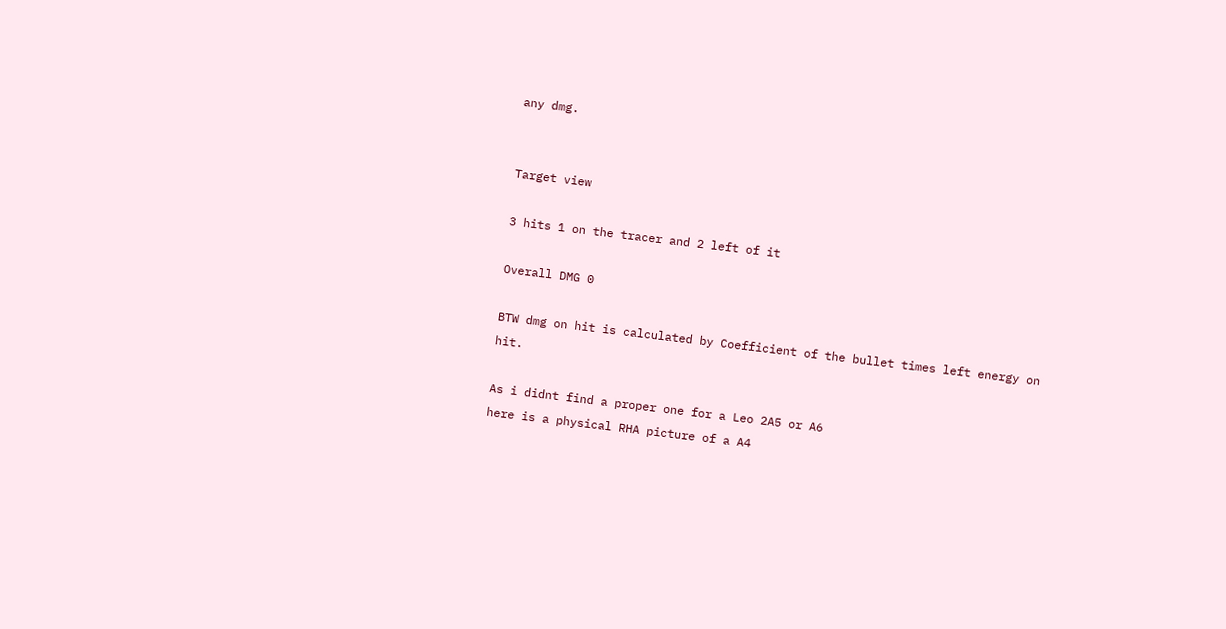any dmg.


Target view

3 hits 1 on the tracer and 2 left of it

Overall DMG 0

BTW dmg on hit is calculated by Coefficient of the bullet times left energy on hit.

As i didnt find a proper one for a Leo 2A5 or A6
here is a physical RHA picture of a A4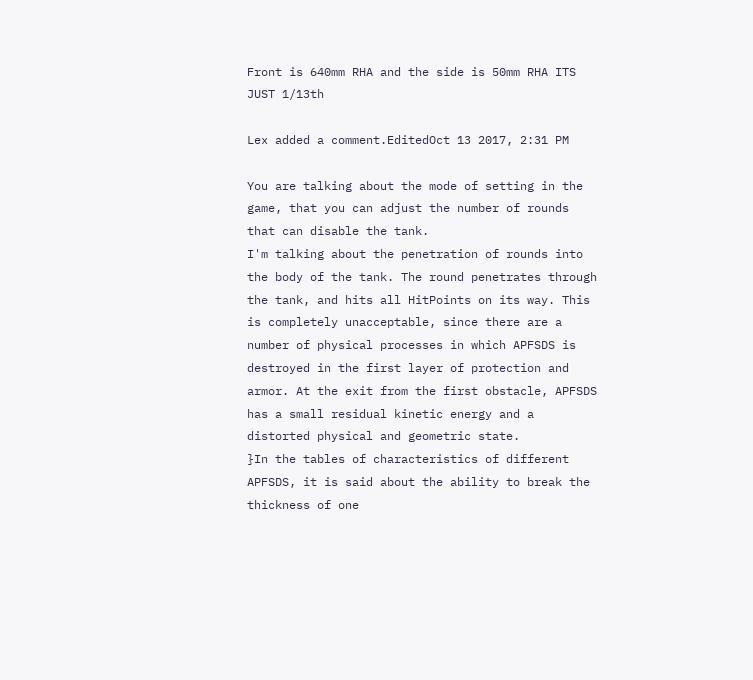Front is 640mm RHA and the side is 50mm RHA ITS JUST 1/13th

Lex added a comment.EditedOct 13 2017, 2:31 PM

You are talking about the mode of setting in the game, that you can adjust the number of rounds that can disable the tank.
I'm talking about the penetration of rounds into the body of the tank. The round penetrates through the tank, and hits all HitPoints on its way. This is completely unacceptable, since there are a number of physical processes in which APFSDS is destroyed in the first layer of protection and armor. At the exit from the first obstacle, APFSDS has a small residual kinetic energy and a distorted physical and geometric state.
}In the tables of characteristics of different APFSDS, it is said about the ability to break the thickness of one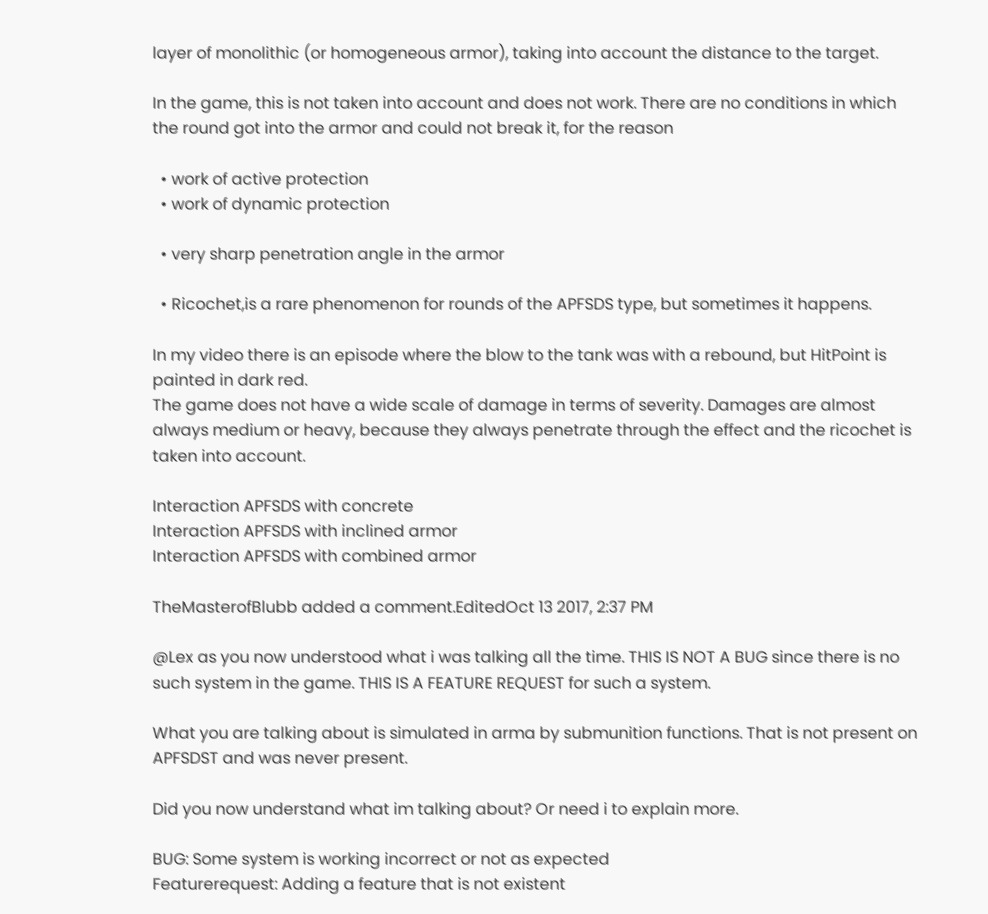layer of monolithic (or homogeneous armor), taking into account the distance to the target.

In the game, this is not taken into account and does not work. There are no conditions in which the round got into the armor and could not break it, for the reason

  • work of active protection
  • work of dynamic protection

  • very sharp penetration angle in the armor

  • Ricochet,is a rare phenomenon for rounds of the APFSDS type, but sometimes it happens.

In my video there is an episode where the blow to the tank was with a rebound, but HitPoint is painted in dark red.
The game does not have a wide scale of damage in terms of severity. Damages are almost always medium or heavy, because they always penetrate through the effect and the ricochet is taken into account.

Interaction APFSDS with concrete
Interaction APFSDS with inclined armor
Interaction APFSDS with combined armor

TheMasterofBlubb added a comment.EditedOct 13 2017, 2:37 PM

@Lex as you now understood what i was talking all the time. THIS IS NOT A BUG since there is no such system in the game. THIS IS A FEATURE REQUEST for such a system.

What you are talking about is simulated in arma by submunition functions. That is not present on APFSDST and was never present.

Did you now understand what im talking about? Or need i to explain more.

BUG: Some system is working incorrect or not as expected
Featurerequest: Adding a feature that is not existent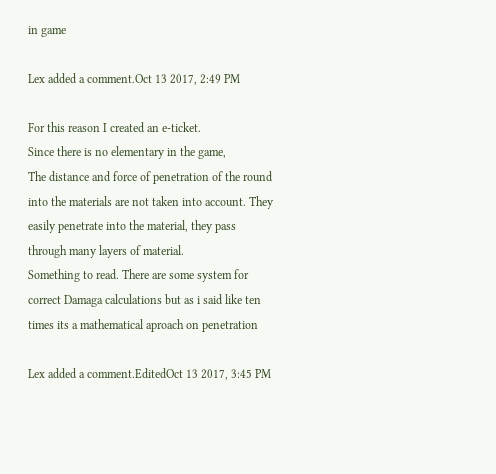in game

Lex added a comment.Oct 13 2017, 2:49 PM

For this reason I created an e-ticket.
Since there is no elementary in the game,
The distance and force of penetration of the round into the materials are not taken into account. They easily penetrate into the material, they pass through many layers of material.
Something to read. There are some system for correct Damaga calculations but as i said like ten times its a mathematical aproach on penetration

Lex added a comment.EditedOct 13 2017, 3:45 PM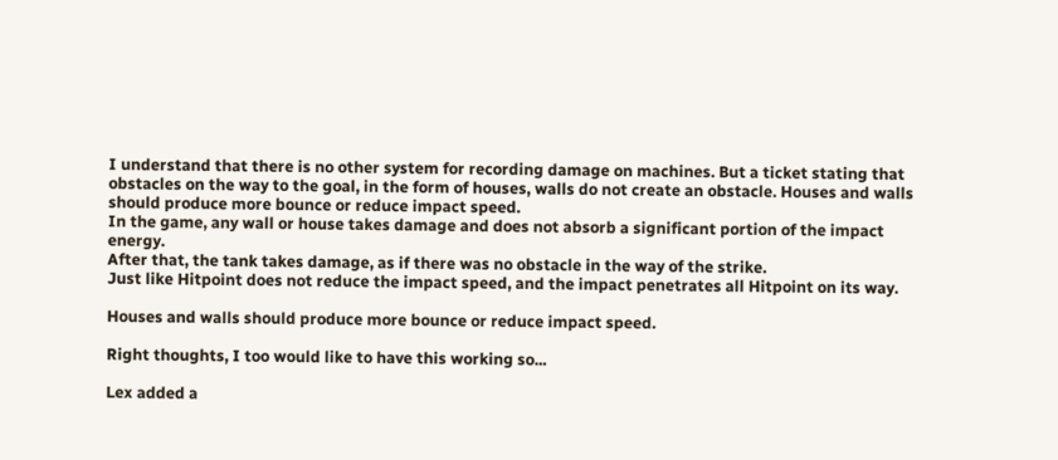I understand that there is no other system for recording damage on machines. But a ticket stating that obstacles on the way to the goal, in the form of houses, walls do not create an obstacle. Houses and walls should produce more bounce or reduce impact speed.
In the game, any wall or house takes damage and does not absorb a significant portion of the impact energy.
After that, the tank takes damage, as if there was no obstacle in the way of the strike.
Just like Hitpoint does not reduce the impact speed, and the impact penetrates all Hitpoint on its way.

Houses and walls should produce more bounce or reduce impact speed.

Right thoughts, I too would like to have this working so...

Lex added a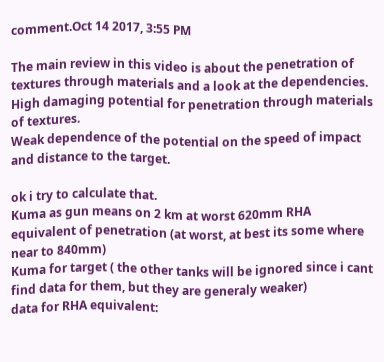comment.Oct 14 2017, 3:55 PM

The main review in this video is about the penetration of textures through materials and a look at the dependencies.
High damaging potential for penetration through materials of textures.
Weak dependence of the potential on the speed of impact and distance to the target.

ok i try to calculate that.
Kuma as gun means on 2 km at worst 620mm RHA equivalent of penetration (at worst, at best its some where near to 840mm)
Kuma for target ( the other tanks will be ignored since i cant find data for them, but they are generaly weaker)
data for RHA equivalent: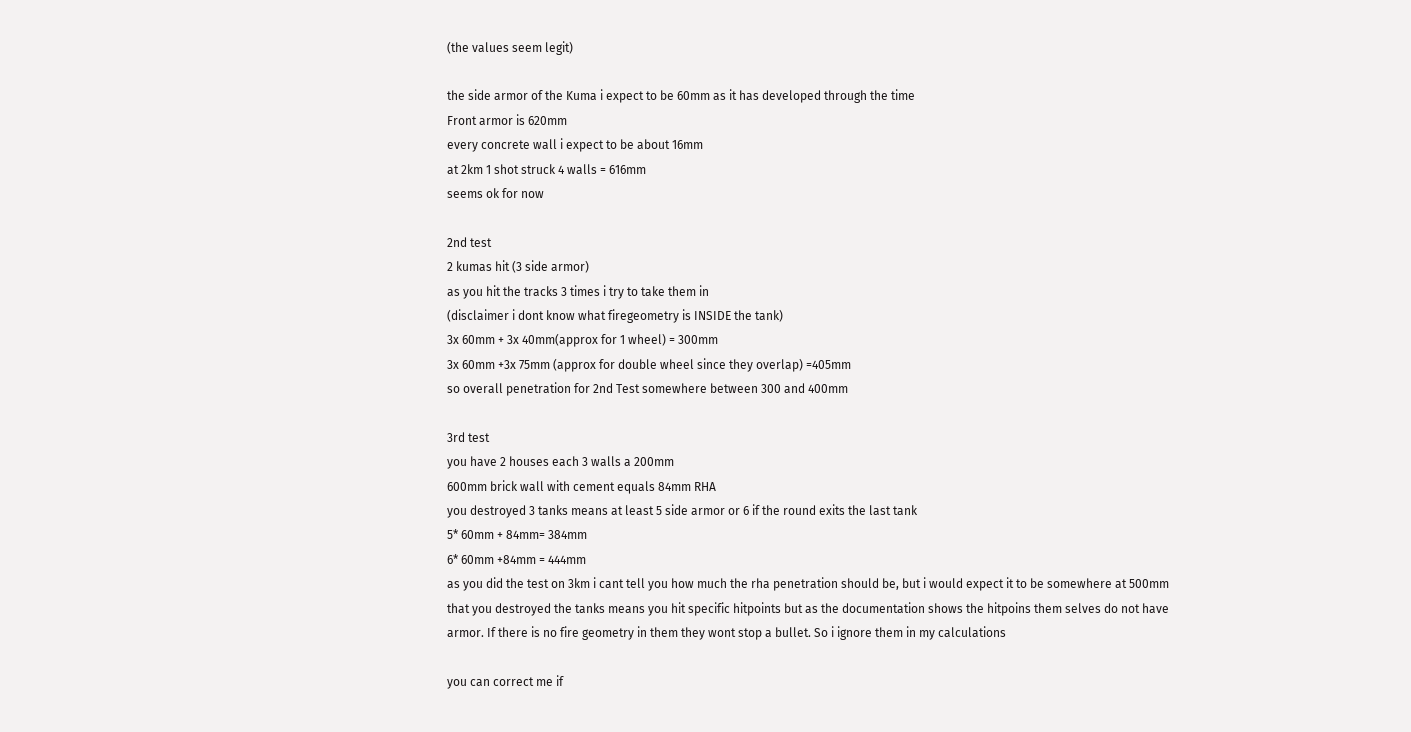(the values seem legit)

the side armor of the Kuma i expect to be 60mm as it has developed through the time
Front armor is 620mm
every concrete wall i expect to be about 16mm
at 2km 1 shot struck 4 walls = 616mm
seems ok for now

2nd test
2 kumas hit (3 side armor)
as you hit the tracks 3 times i try to take them in
(disclaimer i dont know what firegeometry is INSIDE the tank)
3x 60mm + 3x 40mm(approx for 1 wheel) = 300mm
3x 60mm +3x 75mm (approx for double wheel since they overlap) =405mm
so overall penetration for 2nd Test somewhere between 300 and 400mm

3rd test
you have 2 houses each 3 walls a 200mm
600mm brick wall with cement equals 84mm RHA
you destroyed 3 tanks means at least 5 side armor or 6 if the round exits the last tank
5* 60mm + 84mm= 384mm
6* 60mm +84mm = 444mm
as you did the test on 3km i cant tell you how much the rha penetration should be, but i would expect it to be somewhere at 500mm
that you destroyed the tanks means you hit specific hitpoints but as the documentation shows the hitpoins them selves do not have armor. If there is no fire geometry in them they wont stop a bullet. So i ignore them in my calculations

you can correct me if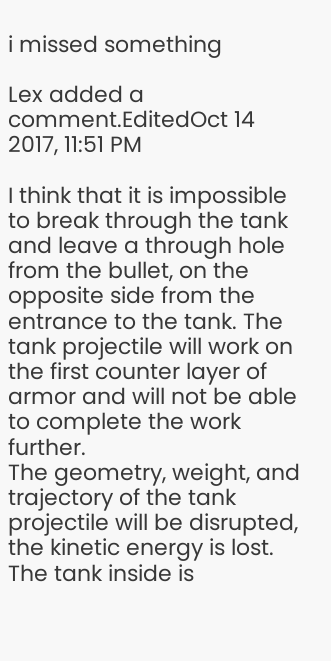i missed something

Lex added a comment.EditedOct 14 2017, 11:51 PM

I think that it is impossible to break through the tank and leave a through hole from the bullet, on the opposite side from the entrance to the tank. The tank projectile will work on the first counter layer of armor and will not be able to complete the work further.
The geometry, weight, and trajectory of the tank projectile will be disrupted, the kinetic energy is lost.
The tank inside is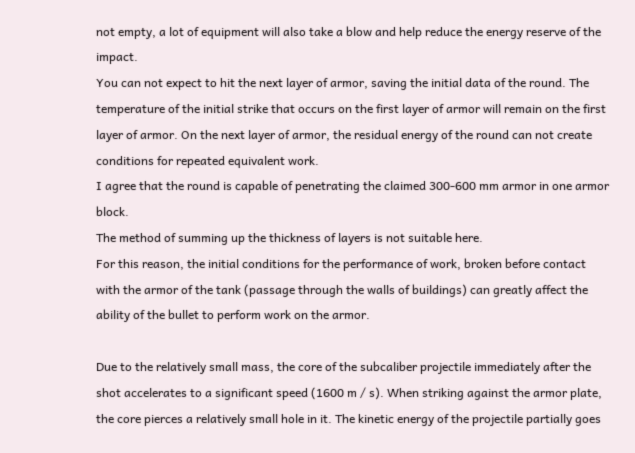not empty, a lot of equipment will also take a blow and help reduce the energy reserve of the impact.
You can not expect to hit the next layer of armor, saving the initial data of the round. The temperature of the initial strike that occurs on the first layer of armor will remain on the first layer of armor. On the next layer of armor, the residual energy of the round can not create conditions for repeated equivalent work.
I agree that the round is capable of penetrating the claimed 300-600 mm armor in one armor block.
The method of summing up the thickness of layers is not suitable here.
For this reason, the initial conditions for the performance of work, broken before contact with the armor of the tank (passage through the walls of buildings) can greatly affect the ability of the bullet to perform work on the armor.

Due to the relatively small mass, the core of the subcaliber projectile immediately after the shot accelerates to a significant speed (1600 m / s). When striking against the armor plate, the core pierces a relatively small hole in it. The kinetic energy of the projectile partially goes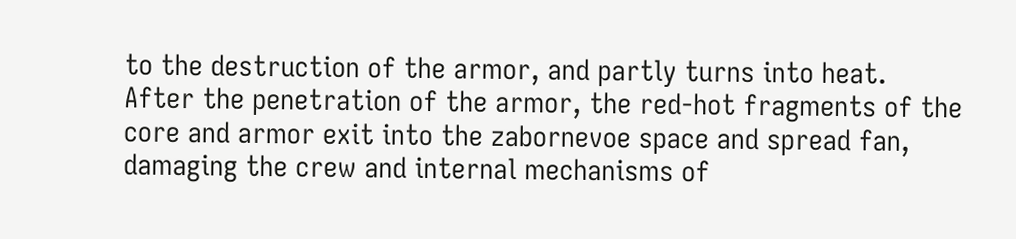to the destruction of the armor, and partly turns into heat. After the penetration of the armor, the red-hot fragments of the core and armor exit into the zabornevoe space and spread fan, damaging the crew and internal mechanisms of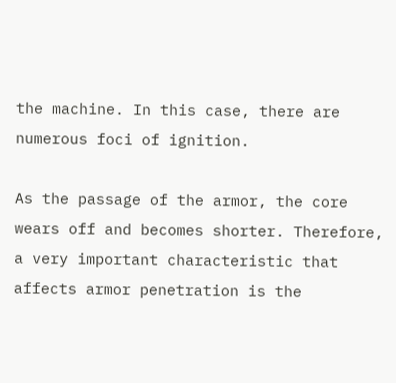the machine. In this case, there are numerous foci of ignition.

As the passage of the armor, the core wears off and becomes shorter. Therefore, a very important characteristic that affects armor penetration is the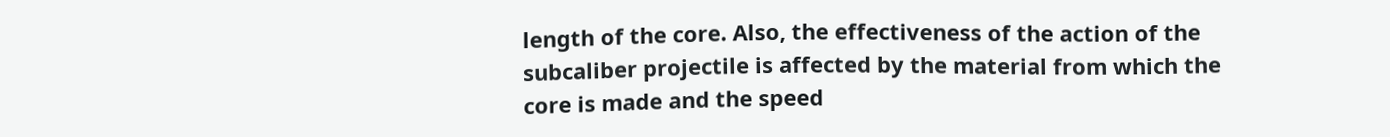length of the core. Also, the effectiveness of the action of the subcaliber projectile is affected by the material from which the core is made and the speed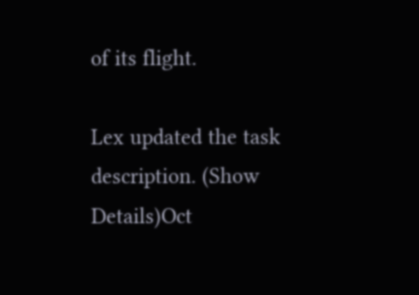of its flight.

Lex updated the task description. (Show Details)Oct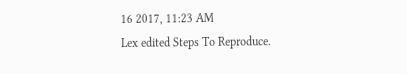16 2017, 11:23 AM
Lex edited Steps To Reproduce.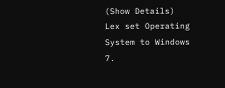(Show Details)
Lex set Operating System to Windows 7.